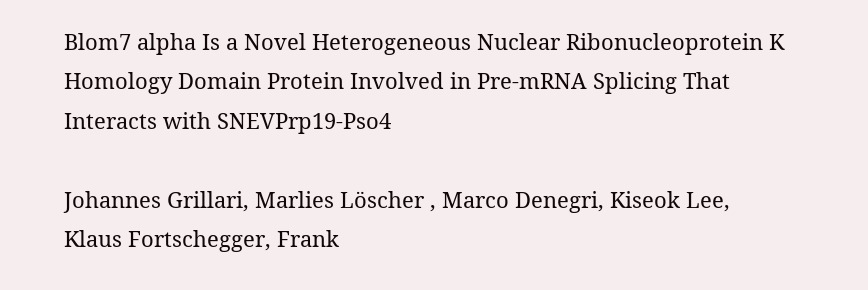Blom7 alpha Is a Novel Heterogeneous Nuclear Ribonucleoprotein K Homology Domain Protein Involved in Pre-mRNA Splicing That Interacts with SNEVPrp19-Pso4

Johannes Grillari, Marlies Löscher , Marco Denegri, Kiseok Lee, Klaus Fortschegger, Frank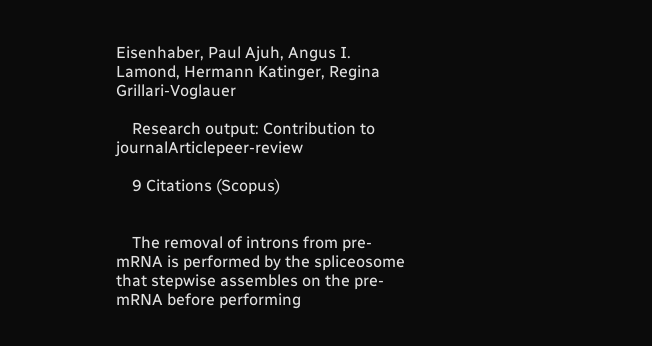Eisenhaber, Paul Ajuh, Angus I. Lamond, Hermann Katinger, Regina Grillari-Voglauer

    Research output: Contribution to journalArticlepeer-review

    9 Citations (Scopus)


    The removal of introns from pre-mRNA is performed by the spliceosome that stepwise assembles on the pre-mRNA before performing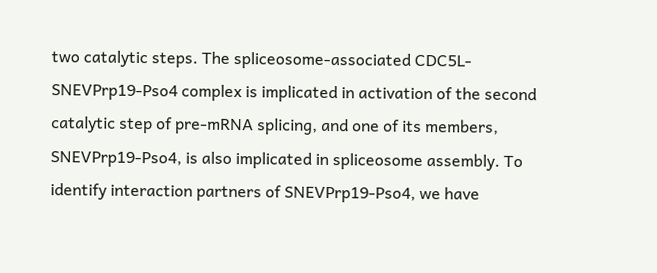two catalytic steps. The spliceosome-associated CDC5L-SNEVPrp19-Pso4 complex is implicated in activation of the second catalytic step of pre-mRNA splicing, and one of its members, SNEVPrp19-Pso4, is also implicated in spliceosome assembly. To identify interaction partners of SNEVPrp19-Pso4, we have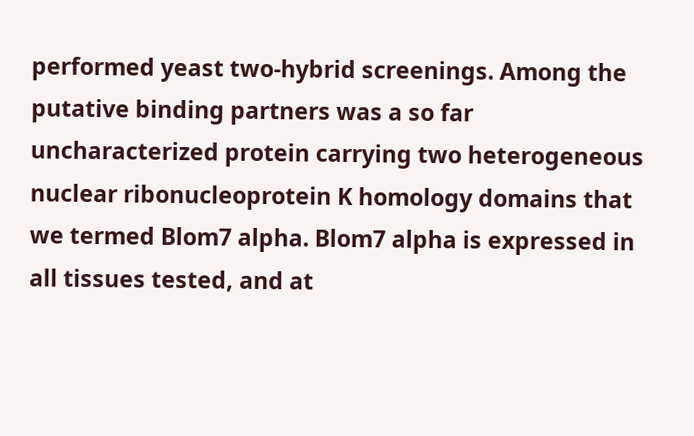performed yeast two-hybrid screenings. Among the putative binding partners was a so far uncharacterized protein carrying two heterogeneous nuclear ribonucleoprotein K homology domains that we termed Blom7 alpha. Blom7 alpha is expressed in all tissues tested, and at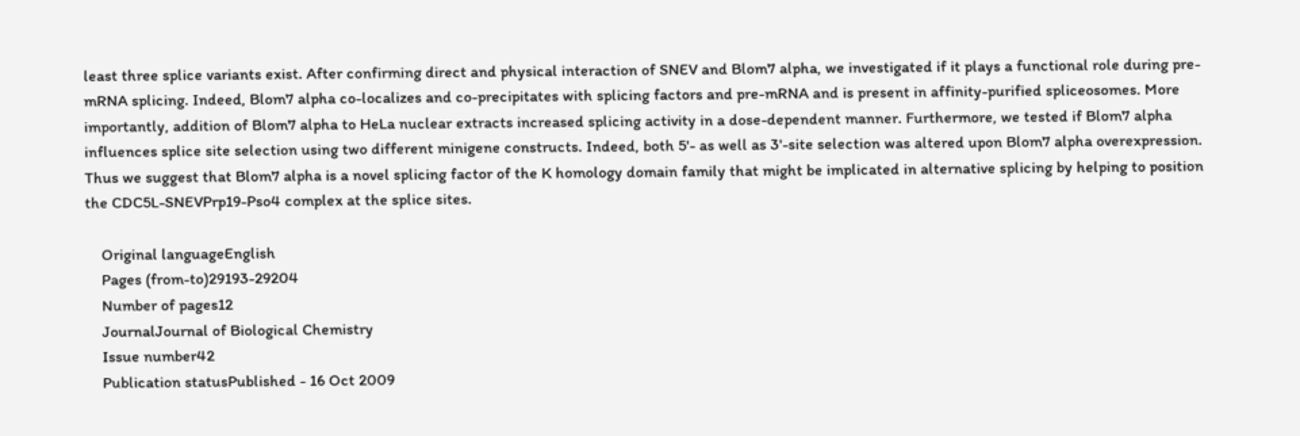least three splice variants exist. After confirming direct and physical interaction of SNEV and Blom7 alpha, we investigated if it plays a functional role during pre-mRNA splicing. Indeed, Blom7 alpha co-localizes and co-precipitates with splicing factors and pre-mRNA and is present in affinity-purified spliceosomes. More importantly, addition of Blom7 alpha to HeLa nuclear extracts increased splicing activity in a dose-dependent manner. Furthermore, we tested if Blom7 alpha influences splice site selection using two different minigene constructs. Indeed, both 5'- as well as 3'-site selection was altered upon Blom7 alpha overexpression. Thus we suggest that Blom7 alpha is a novel splicing factor of the K homology domain family that might be implicated in alternative splicing by helping to position the CDC5L-SNEVPrp19-Pso4 complex at the splice sites.

    Original languageEnglish
    Pages (from-to)29193-29204
    Number of pages12
    JournalJournal of Biological Chemistry
    Issue number42
    Publication statusPublished - 16 Oct 2009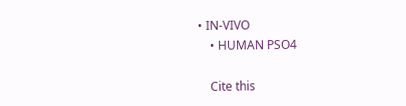• IN-VIVO
    • HUMAN PSO4

    Cite this